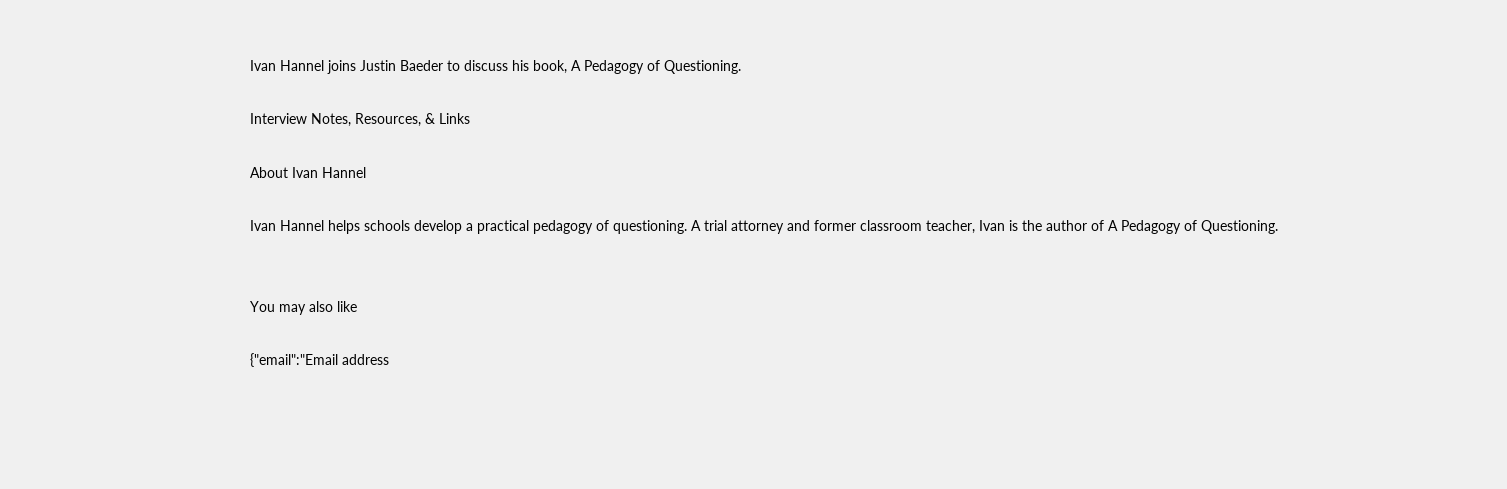Ivan Hannel joins Justin Baeder to discuss his book, A Pedagogy of Questioning.

Interview Notes, Resources, & Links

About Ivan Hannel

Ivan Hannel helps schools develop a practical pedagogy of questioning. A trial attorney and former classroom teacher, Ivan is the author of A Pedagogy of Questioning.


You may also like

{"email":"Email address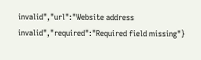invalid","url":"Website address invalid","required":"Required field missing"}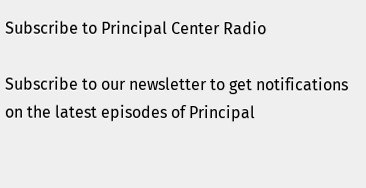Subscribe to Principal Center Radio

Subscribe to our newsletter to get notifications on the latest episodes of Principal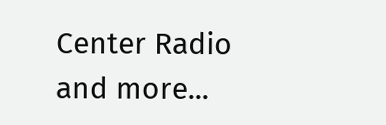Center Radio and more...